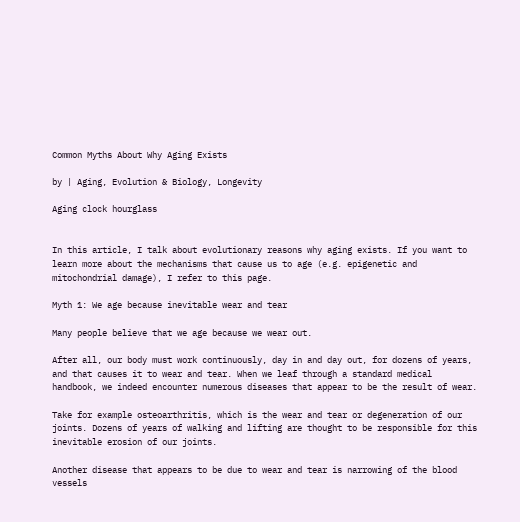Common Myths About Why Aging Exists

by | Aging, Evolution & Biology, Longevity

Aging clock hourglass


In this article, I talk about evolutionary reasons why aging exists. If you want to learn more about the mechanisms that cause us to age (e.g. epigenetic and mitochondrial damage), I refer to this page.

Myth 1: We age because inevitable wear and tear

Many people believe that we age because we wear out.

After all, our body must work continuously, day in and day out, for dozens of years, and that causes it to wear and tear. When we leaf through a standard medical handbook, we indeed encounter numerous diseases that appear to be the result of wear.

Take for example osteoarthritis, which is the wear and tear or degeneration of our joints. Dozens of years of walking and lifting are thought to be responsible for this inevitable erosion of our joints.

Another disease that appears to be due to wear and tear is narrowing of the blood vessels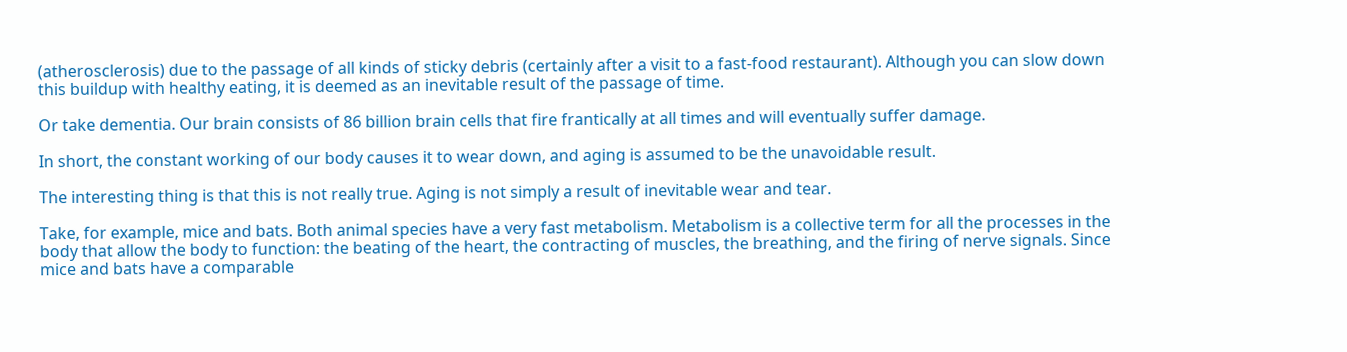(atherosclerosis) due to the passage of all kinds of sticky debris (certainly after a visit to a fast-food restaurant). Although you can slow down this buildup with healthy eating, it is deemed as an inevitable result of the passage of time.

Or take dementia. Our brain consists of 86 billion brain cells that fire frantically at all times and will eventually suffer damage.

In short, the constant working of our body causes it to wear down, and aging is assumed to be the unavoidable result.

The interesting thing is that this is not really true. Aging is not simply a result of inevitable wear and tear.

Take, for example, mice and bats. Both animal species have a very fast metabolism. Metabolism is a collective term for all the processes in the body that allow the body to function: the beating of the heart, the contracting of muscles, the breathing, and the firing of nerve signals. Since mice and bats have a comparable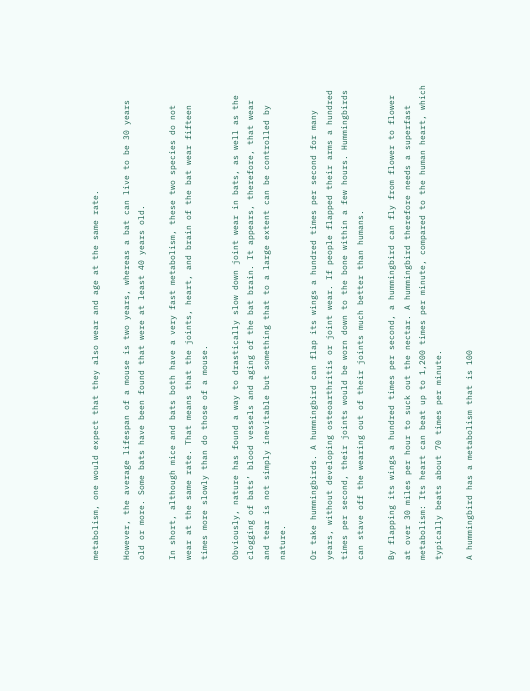metabolism, one would expect that they also wear and age at the same rate.

However, the average lifespan of a mouse is two years, whereas a bat can live to be 30 years old or more. Some bats have been found that were at least 40 years old.

In short, although mice and bats both have a very fast metabolism, these two species do not wear at the same rate. That means that the joints, heart, and brain of the bat wear fifteen times more slowly than do those of a mouse.

Obviously, nature has found a way to drastically slow down joint wear in bats, as well as the clogging of bats’ blood vessels and aging of the bat brain. It appears, therefore, that wear and tear is not simply inevitable but something that to a large extent can be controlled by nature.

Or take hummingbirds. A hummingbird can flap its wings a hundred times per second for many years, without developing osteoarthritis or joint wear. If people flapped their arms a hundred times per second, their joints would be worn down to the bone within a few hours. Hummingbirds can stave off the wearing out of their joints much better than humans.

By flapping its wings a hundred times per second, a hummingbird can fly from flower to flower at over 30 miles per hour to suck out the nectar. A hummingbird therefore needs a superfast metabolism: Its heart can beat up to 1,200 times per minute, compared to the human heart, which typically beats about 70 times per minute.

A hummingbird has a metabolism that is 100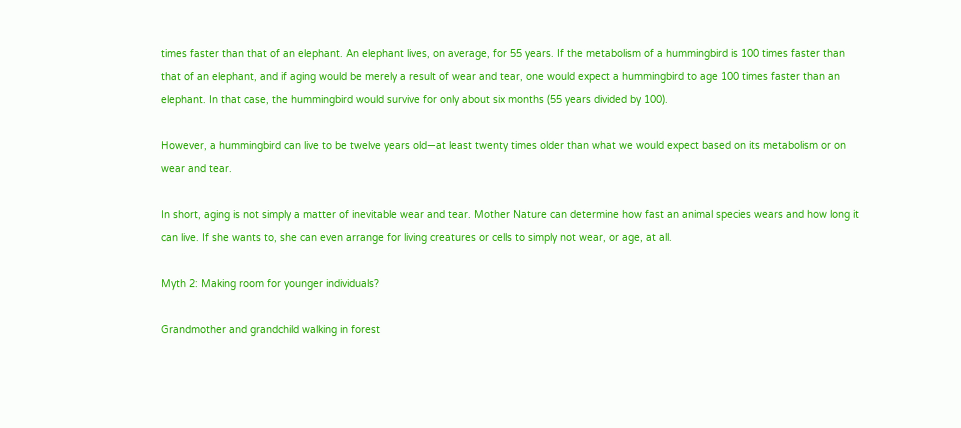times faster than that of an elephant. An elephant lives, on average, for 55 years. If the metabolism of a hummingbird is 100 times faster than that of an elephant, and if aging would be merely a result of wear and tear, one would expect a hummingbird to age 100 times faster than an elephant. In that case, the hummingbird would survive for only about six months (55 years divided by 100).

However, a hummingbird can live to be twelve years old—at least twenty times older than what we would expect based on its metabolism or on wear and tear.

In short, aging is not simply a matter of inevitable wear and tear. Mother Nature can determine how fast an animal species wears and how long it can live. If she wants to, she can even arrange for living creatures or cells to simply not wear, or age, at all.

Myth 2: Making room for younger individuals?

Grandmother and grandchild walking in forest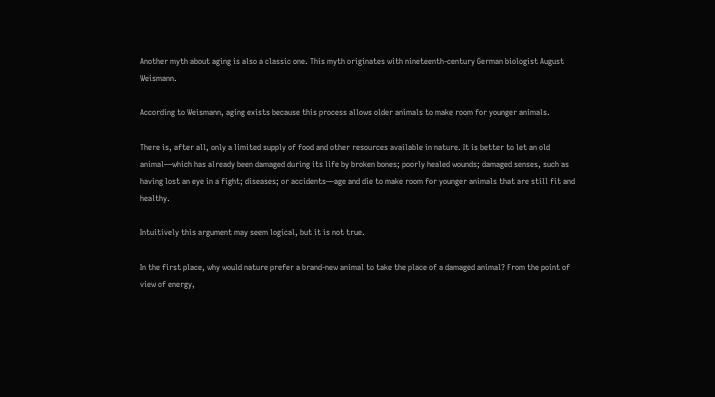Another myth about aging is also a classic one. This myth originates with nineteenth-century German biologist August Weismann.

According to Weismann, aging exists because this process allows older animals to make room for younger animals.

There is, after all, only a limited supply of food and other resources available in nature. It is better to let an old animal—which has already been damaged during its life by broken bones; poorly healed wounds; damaged senses, such as having lost an eye in a fight; diseases; or accidents—age and die to make room for younger animals that are still fit and healthy.

Intuitively this argument may seem logical, but it is not true.

In the first place, why would nature prefer a brand-new animal to take the place of a damaged animal? From the point of view of energy,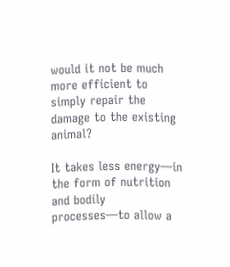would it not be much more efficient to simply repair the damage to the existing animal?

It takes less energy—in the form of nutrition and bodily processes—to allow a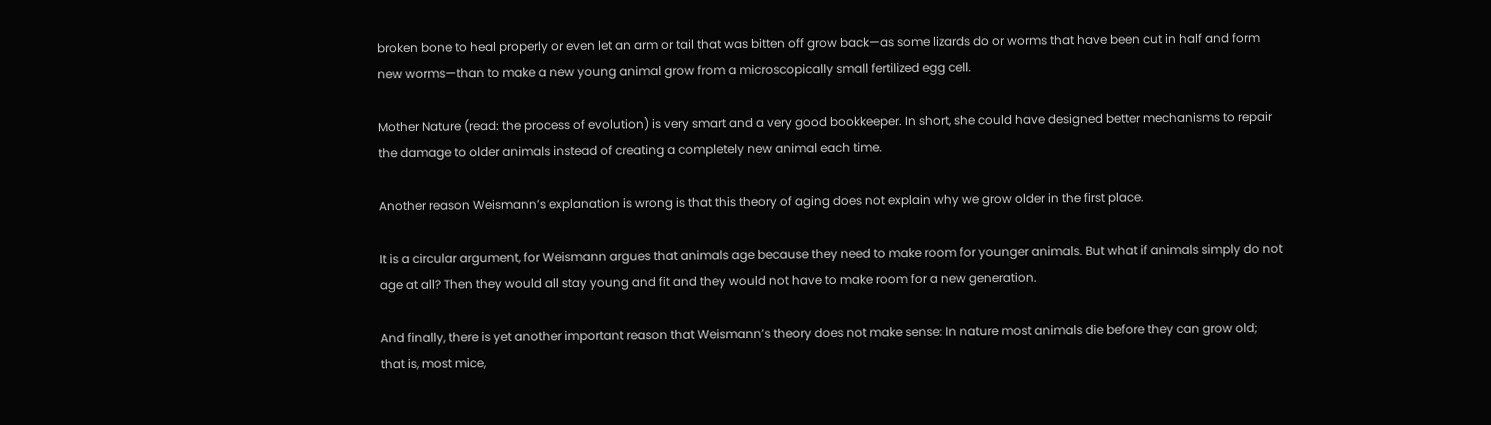broken bone to heal properly or even let an arm or tail that was bitten off grow back—as some lizards do or worms that have been cut in half and form new worms—than to make a new young animal grow from a microscopically small fertilized egg cell.

Mother Nature (read: the process of evolution) is very smart and a very good bookkeeper. In short, she could have designed better mechanisms to repair the damage to older animals instead of creating a completely new animal each time.

Another reason Weismann’s explanation is wrong is that this theory of aging does not explain why we grow older in the first place.

It is a circular argument, for Weismann argues that animals age because they need to make room for younger animals. But what if animals simply do not age at all? Then they would all stay young and fit and they would not have to make room for a new generation.

And finally, there is yet another important reason that Weismann’s theory does not make sense: In nature most animals die before they can grow old; that is, most mice,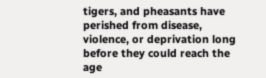tigers, and pheasants have perished from disease, violence, or deprivation long before they could reach the age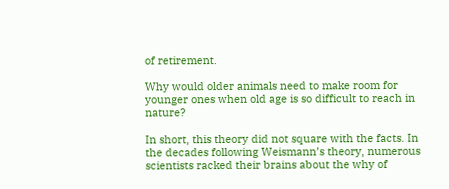of retirement.

Why would older animals need to make room for younger ones when old age is so difficult to reach in nature?

In short, this theory did not square with the facts. In the decades following Weismann’s theory, numerous scientists racked their brains about the why of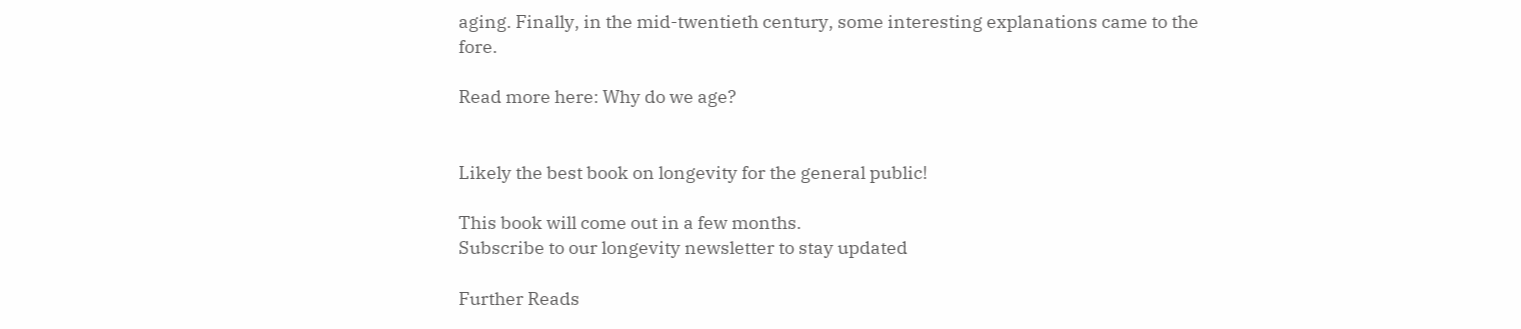aging. Finally, in the mid-twentieth century, some interesting explanations came to the fore.

Read more here: Why do we age?


Likely the best book on longevity for the general public!

This book will come out in a few months.
Subscribe to our longevity newsletter to stay updated

Further Reads